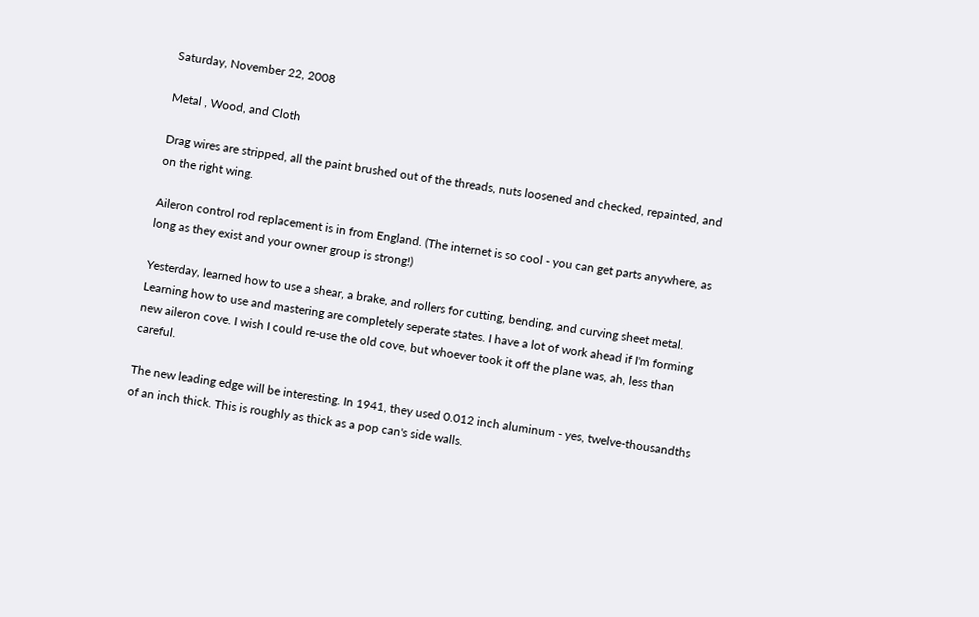Saturday, November 22, 2008

Metal , Wood, and Cloth

Drag wires are stripped, all the paint brushed out of the threads, nuts loosened and checked, repainted, and on the right wing.

Aileron control rod replacement is in from England. (The internet is so cool - you can get parts anywhere, as long as they exist and your owner group is strong!)

Yesterday, learned how to use a shear, a brake, and rollers for cutting, bending, and curving sheet metal. Learning how to use and mastering are completely seperate states. I have a lot of work ahead if I'm forming new aileron cove. I wish I could re-use the old cove, but whoever took it off the plane was, ah, less than careful.

The new leading edge will be interesting. In 1941, they used 0.012 inch aluminum - yes, twelve-thousandths of an inch thick. This is roughly as thick as a pop can's side walls.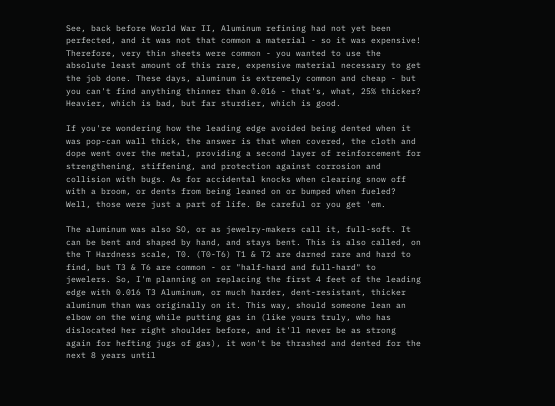See, back before World War II, Aluminum refining had not yet been perfected, and it was not that common a material - so it was expensive! Therefore, very thin sheets were common - you wanted to use the absolute least amount of this rare, expensive material necessary to get the job done. These days, aluminum is extremely common and cheap - but you can't find anything thinner than 0.016 - that's, what, 25% thicker? Heavier, which is bad, but far sturdier, which is good.

If you're wondering how the leading edge avoided being dented when it was pop-can wall thick, the answer is that when covered, the cloth and dope went over the metal, providing a second layer of reinforcement for strengthening, stiffening, and protection against corrosion and collision with bugs. As for accidental knocks when clearing snow off with a broom, or dents from being leaned on or bumped when fueled? Well, those were just a part of life. Be careful or you get 'em.

The aluminum was also SO, or as jewelry-makers call it, full-soft. It can be bent and shaped by hand, and stays bent. This is also called, on the T Hardness scale, T0. (T0-T6) T1 & T2 are darned rare and hard to find, but T3 & T6 are common - or "half-hard and full-hard" to jewelers. So, I'm planning on replacing the first 4 feet of the leading edge with 0.016 T3 Aluminum, or much harder, dent-resistant, thicker aluminum than was originally on it. This way, should someone lean an elbow on the wing while putting gas in (like yours truly, who has dislocated her right shoulder before, and it'll never be as strong again for hefting jugs of gas), it won't be thrashed and dented for the next 8 years until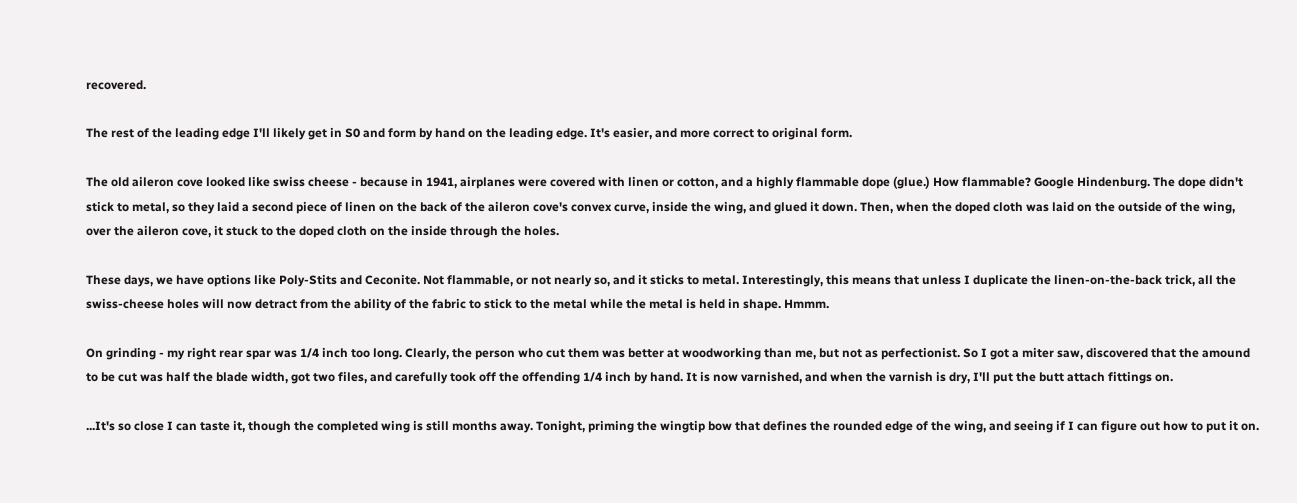recovered.

The rest of the leading edge I'll likely get in S0 and form by hand on the leading edge. It's easier, and more correct to original form.

The old aileron cove looked like swiss cheese - because in 1941, airplanes were covered with linen or cotton, and a highly flammable dope (glue.) How flammable? Google Hindenburg. The dope didn't stick to metal, so they laid a second piece of linen on the back of the aileron cove's convex curve, inside the wing, and glued it down. Then, when the doped cloth was laid on the outside of the wing, over the aileron cove, it stuck to the doped cloth on the inside through the holes.

These days, we have options like Poly-Stits and Ceconite. Not flammable, or not nearly so, and it sticks to metal. Interestingly, this means that unless I duplicate the linen-on-the-back trick, all the swiss-cheese holes will now detract from the ability of the fabric to stick to the metal while the metal is held in shape. Hmmm.

On grinding - my right rear spar was 1/4 inch too long. Clearly, the person who cut them was better at woodworking than me, but not as perfectionist. So I got a miter saw, discovered that the amound to be cut was half the blade width, got two files, and carefully took off the offending 1/4 inch by hand. It is now varnished, and when the varnish is dry, I'll put the butt attach fittings on.

...It's so close I can taste it, though the completed wing is still months away. Tonight, priming the wingtip bow that defines the rounded edge of the wing, and seeing if I can figure out how to put it on.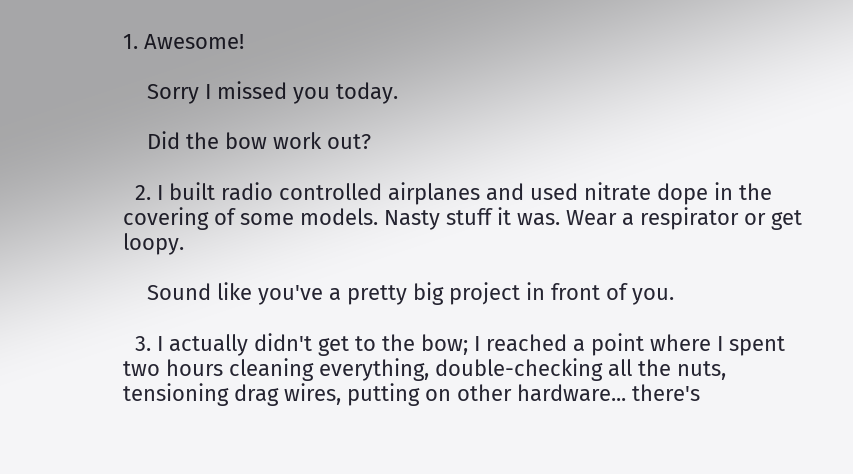1. Awesome!

    Sorry I missed you today.

    Did the bow work out?

  2. I built radio controlled airplanes and used nitrate dope in the covering of some models. Nasty stuff it was. Wear a respirator or get loopy.

    Sound like you've a pretty big project in front of you.

  3. I actually didn't get to the bow; I reached a point where I spent two hours cleaning everything, double-checking all the nuts, tensioning drag wires, putting on other hardware... there's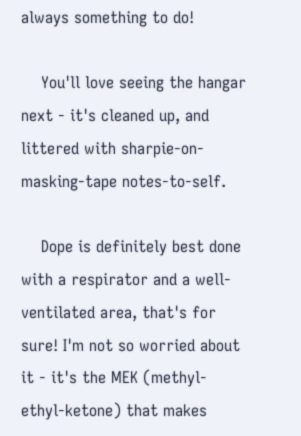always something to do!

    You'll love seeing the hangar next - it's cleaned up, and littered with sharpie-on-masking-tape notes-to-self.

    Dope is definitely best done with a respirator and a well-ventilated area, that's for sure! I'm not so worried about it - it's the MEK (methyl-ethyl-ketone) that makes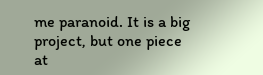me paranoid. It is a big project, but one piece at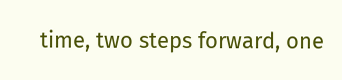time, two steps forward, one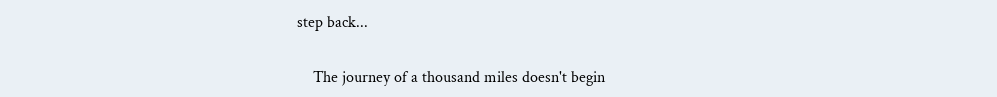step back...

    The journey of a thousand miles doesn't begin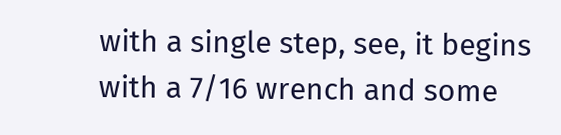with a single step, see, it begins with a 7/16 wrench and some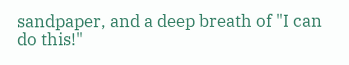sandpaper, and a deep breath of "I can do this!"